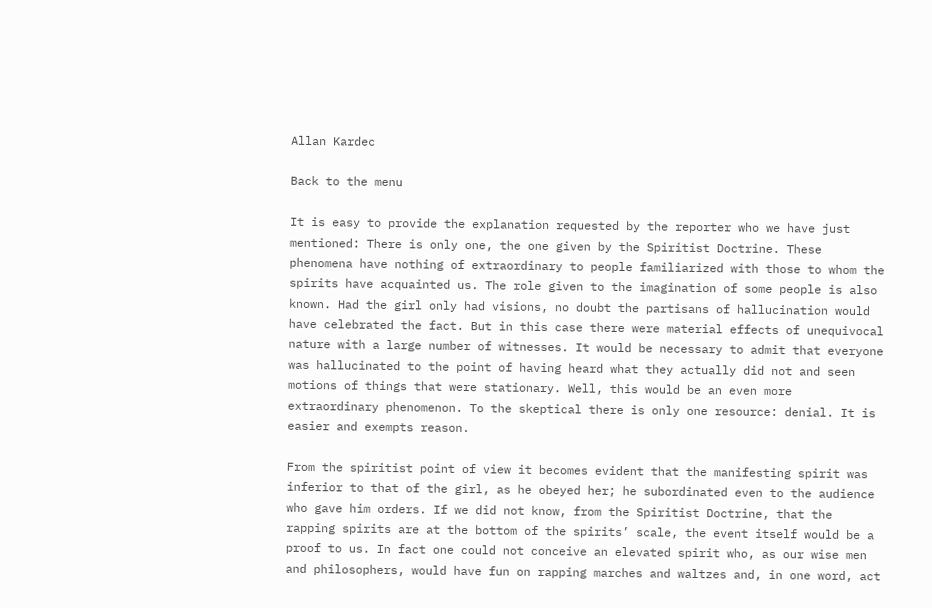Allan Kardec

Back to the menu

It is easy to provide the explanation requested by the reporter who we have just mentioned: There is only one, the one given by the Spiritist Doctrine. These phenomena have nothing of extraordinary to people familiarized with those to whom the spirits have acquainted us. The role given to the imagination of some people is also known. Had the girl only had visions, no doubt the partisans of hallucination would have celebrated the fact. But in this case there were material effects of unequivocal nature with a large number of witnesses. It would be necessary to admit that everyone was hallucinated to the point of having heard what they actually did not and seen motions of things that were stationary. Well, this would be an even more extraordinary phenomenon. To the skeptical there is only one resource: denial. It is easier and exempts reason.

From the spiritist point of view it becomes evident that the manifesting spirit was inferior to that of the girl, as he obeyed her; he subordinated even to the audience who gave him orders. If we did not know, from the Spiritist Doctrine, that the rapping spirits are at the bottom of the spirits’ scale, the event itself would be a proof to us. In fact one could not conceive an elevated spirit who, as our wise men and philosophers, would have fun on rapping marches and waltzes and, in one word, act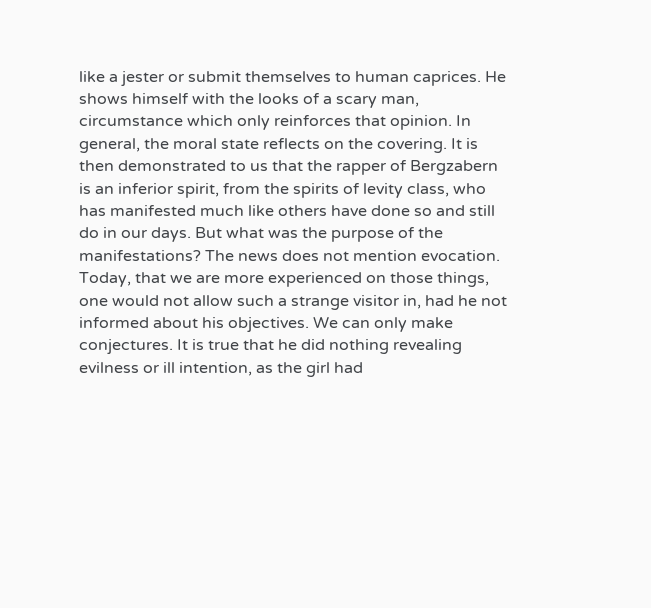like a jester or submit themselves to human caprices. He shows himself with the looks of a scary man, circumstance which only reinforces that opinion. In general, the moral state reflects on the covering. It is then demonstrated to us that the rapper of Bergzabern is an inferior spirit, from the spirits of levity class, who has manifested much like others have done so and still do in our days. But what was the purpose of the manifestations? The news does not mention evocation. Today, that we are more experienced on those things, one would not allow such a strange visitor in, had he not informed about his objectives. We can only make conjectures. It is true that he did nothing revealing evilness or ill intention, as the girl had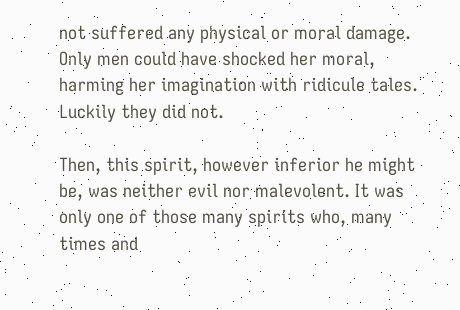not suffered any physical or moral damage. Only men could have shocked her moral, harming her imagination with ridicule tales. Luckily they did not.

Then, this spirit, however inferior he might be, was neither evil nor malevolent. It was only one of those many spirits who, many times and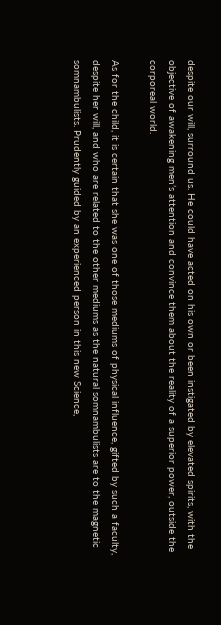despite our will, surround us. He could have acted on his own or been instigated by elevated spirits, with the objective of awakening men’s attention and convince them about the reality of a superior power, outside the corporeal world.

As for the child, it is certain that she was one of those mediums of physical influence, gifted by such a faculty, despite her will, and who are related to the other mediums as the natural somnambulists are to the magnetic somnambulists. Prudently guided by an experienced person in this new Science,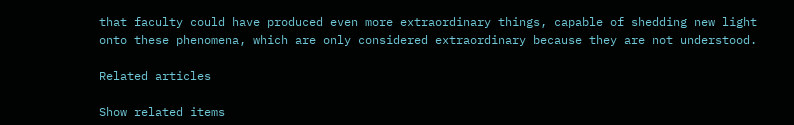that faculty could have produced even more extraordinary things, capable of shedding new light onto these phenomena, which are only considered extraordinary because they are not understood.

Related articles

Show related items